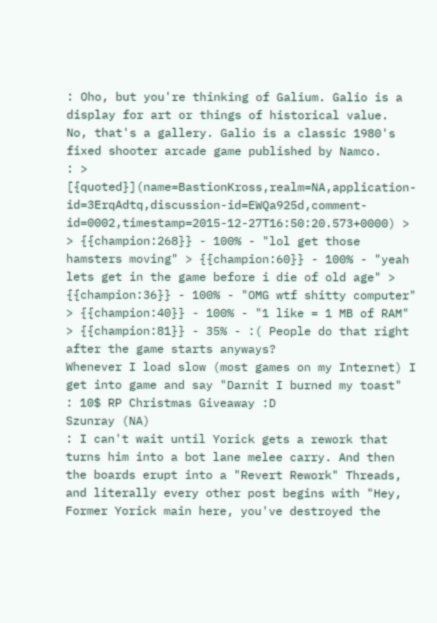: Oho, but you're thinking of Galium. Galio is a display for art or things of historical value.
No, that's a gallery. Galio is a classic 1980's fixed shooter arcade game published by Namco.
: > [{quoted}](name=BastionKross,realm=NA,application-id=3ErqAdtq,discussion-id=EWQa925d,comment-id=0002,timestamp=2015-12-27T16:50:20.573+0000) > > {{champion:268}} - 100% - "lol get those hamsters moving" > {{champion:60}} - 100% - "yeah lets get in the game before i die of old age" > {{champion:36}} - 100% - "OMG wtf shitty computer" > {{champion:40}} - 100% - "1 like = 1 MB of RAM" > {{champion:81}} - 35% - :( People do that right after the game starts anyways?
Whenever I load slow (most games on my Internet) I get into game and say "Darnit I burned my toast"
: 10$ RP Christmas Giveaway :D
Szunray (NA)
: I can't wait until Yorick gets a rework that turns him into a bot lane melee carry. And then the boards erupt into a "Revert Rework" Threads, and literally every other post begins with "Hey, Former Yorick main here, you've destroyed the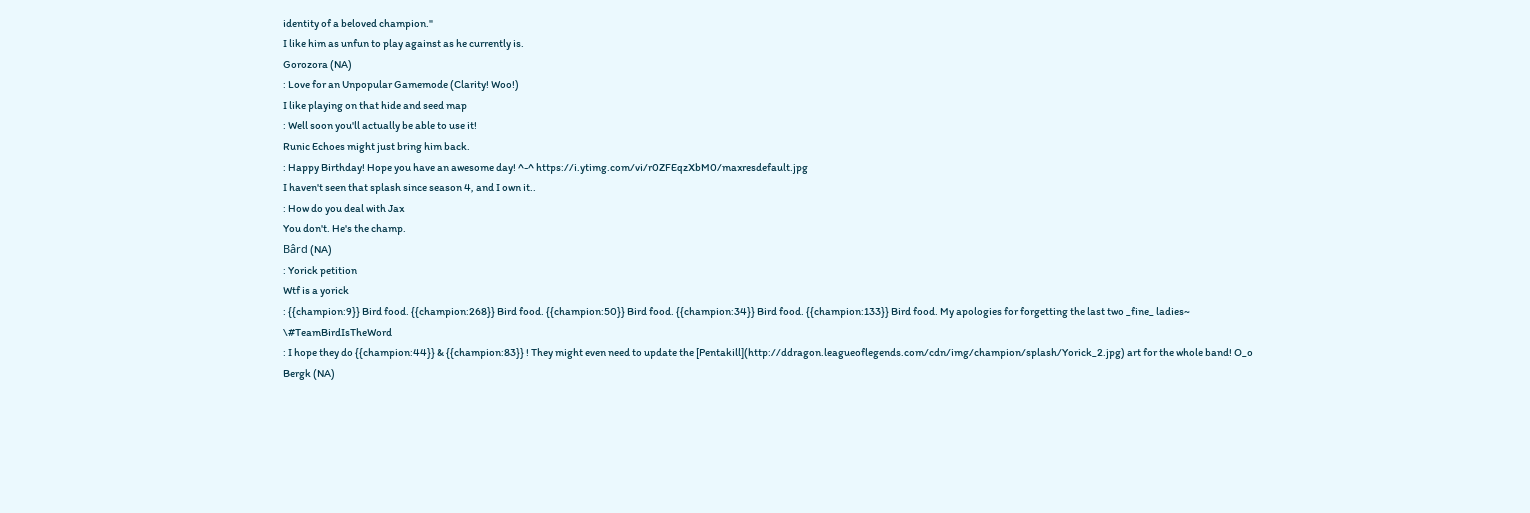identity of a beloved champion."
I like him as unfun to play against as he currently is.
Gorozora (NA)
: Love for an Unpopular Gamemode (Clarity! Woo!)
I like playing on that hide and seed map
: Well soon you'll actually be able to use it!
Runic Echoes might just bring him back.
: Happy Birthday! Hope you have an awesome day! ^-^ https://i.ytimg.com/vi/r0ZFEqzXbM0/maxresdefault.jpg
I haven't seen that splash since season 4, and I own it..
: How do you deal with Jax
You don't. He's the champ.
Bârd (NA)
: Yorick petition
Wtf is a yorick
: {{champion:9}} Bird food. {{champion:268}} Bird food. {{champion:50}} Bird food. {{champion:34}} Bird food. {{champion:133}} Bird food. My apologies for forgetting the last two _fine_ ladies~ \#TeamBirdIsTheWord
: I hope they do {{champion:44}} & {{champion:83}} ! They might even need to update the [Pentakill](http://ddragon.leagueoflegends.com/cdn/img/champion/splash/Yorick_2.jpg) art for the whole band! O_o
Bergk (NA)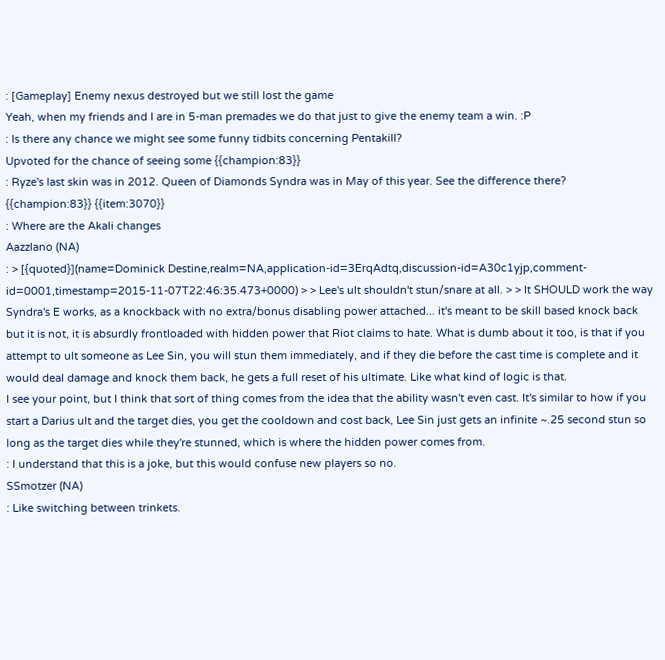: [Gameplay] Enemy nexus destroyed but we still lost the game
Yeah, when my friends and I are in 5-man premades we do that just to give the enemy team a win. :P
: Is there any chance we might see some funny tidbits concerning Pentakill?
Upvoted for the chance of seeing some {{champion:83}}
: Ryze's last skin was in 2012. Queen of Diamonds Syndra was in May of this year. See the difference there?
{{champion:83}} {{item:3070}}
: Where are the Akali changes
Aazzlano (NA)
: > [{quoted}](name=Dominick Destine,realm=NA,application-id=3ErqAdtq,discussion-id=A30c1yjp,comment-id=0001,timestamp=2015-11-07T22:46:35.473+0000) > > Lee's ult shouldn't stun/snare at all. > > It SHOULD work the way Syndra's E works, as a knockback with no extra/bonus disabling power attached... it's meant to be skill based knock back but it is not, it is absurdly frontloaded with hidden power that Riot claims to hate. What is dumb about it too, is that if you attempt to ult someone as Lee Sin, you will stun them immediately, and if they die before the cast time is complete and it would deal damage and knock them back, he gets a full reset of his ultimate. Like what kind of logic is that.
I see your point, but I think that sort of thing comes from the idea that the ability wasn't even cast. It's similar to how if you start a Darius ult and the target dies, you get the cooldown and cost back, Lee Sin just gets an infinite ~.25 second stun so long as the target dies while they're stunned, which is where the hidden power comes from.
: I understand that this is a joke, but this would confuse new players so no.
SSmotzer (NA)
: Like switching between trinkets.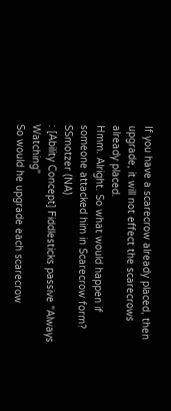If you have a scarecrow already placed, then upgrade, it will not effect the scarecrows already placed.
Hmm. Alright. So what would happen if someone attacked him in Scarecrow form?
SSmotzer (NA)
: [Ability Concept] Fiddlesticks passive "Always Watching"
So would he upgrade each scarecrow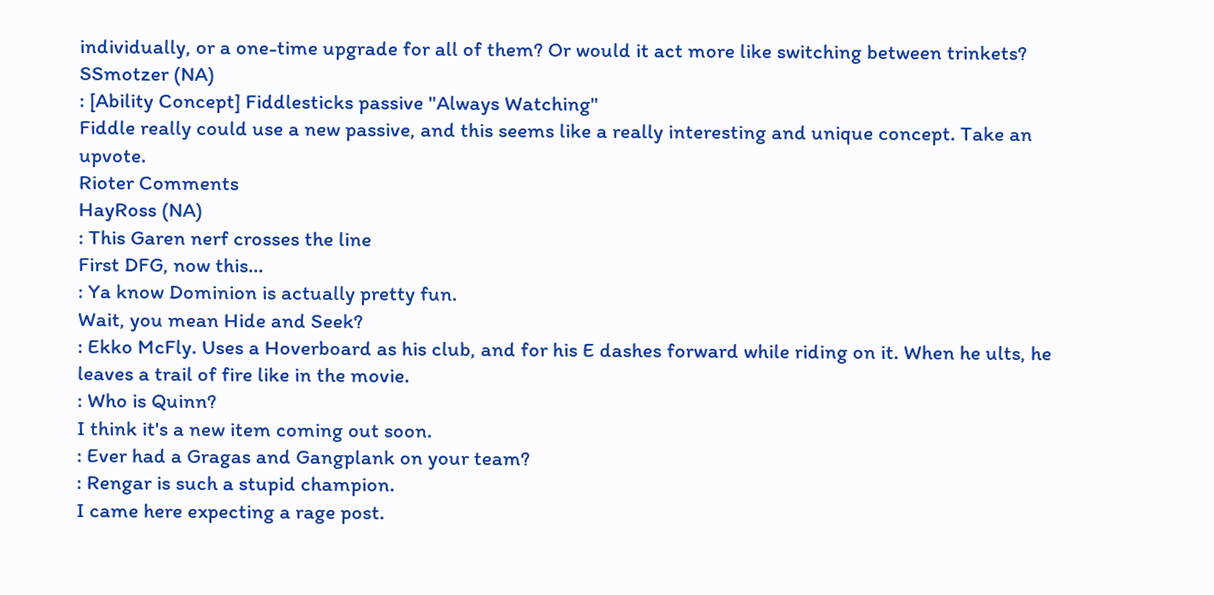individually, or a one-time upgrade for all of them? Or would it act more like switching between trinkets?
SSmotzer (NA)
: [Ability Concept] Fiddlesticks passive "Always Watching"
Fiddle really could use a new passive, and this seems like a really interesting and unique concept. Take an upvote.
Rioter Comments
HayRoss (NA)
: This Garen nerf crosses the line
First DFG, now this...
: Ya know Dominion is actually pretty fun.
Wait, you mean Hide and Seek?
: Ekko McFly. Uses a Hoverboard as his club, and for his E dashes forward while riding on it. When he ults, he leaves a trail of fire like in the movie.
: Who is Quinn?
I think it's a new item coming out soon.
: Ever had a Gragas and Gangplank on your team?
: Rengar is such a stupid champion.
I came here expecting a rage post.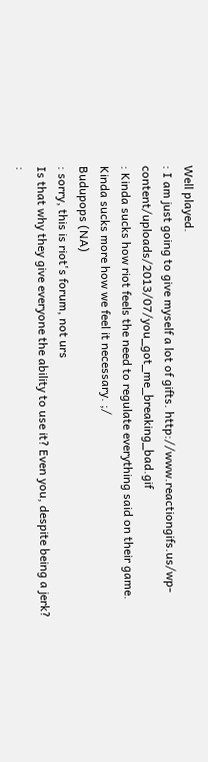Well played.
: I am just going to give myself a lot of gifts. http://www.reactiongifs.us/wp-content/uploads/2013/07/you_got_me_breaking_bad.gif
: Kinda sucks how riot feels the need to regulate everything said on their game.
Kinda sucks more how we feel it necessary. ;/
Budupops (NA)
: sorry, this is riot's forum, not urs
Is that why they give everyone the ability to use it? Even you, despite being a jerk?
: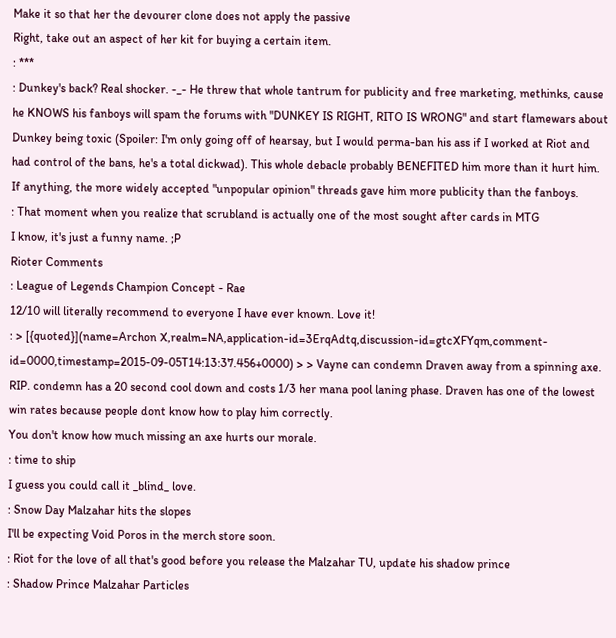Make it so that her the devourer clone does not apply the passive
Right, take out an aspect of her kit for buying a certain item.
: ***
: Dunkey's back? Real shocker. -_- He threw that whole tantrum for publicity and free marketing, methinks, cause he KNOWS his fanboys will spam the forums with "DUNKEY IS RIGHT, RITO IS WRONG" and start flamewars about Dunkey being toxic (Spoiler: I'm only going off of hearsay, but I would perma-ban his ass if I worked at Riot and had control of the bans, he's a total dickwad). This whole debacle probably BENEFITED him more than it hurt him.
If anything, the more widely accepted "unpopular opinion" threads gave him more publicity than the fanboys.
: That moment when you realize that scrubland is actually one of the most sought after cards in MTG
I know, it's just a funny name. ;P
Rioter Comments
: League of Legends Champion Concept - Rae
12/10 will literally recommend to everyone I have ever known. Love it!
: > [{quoted}](name=Archon X,realm=NA,application-id=3ErqAdtq,discussion-id=gtcXFYqm,comment-id=0000,timestamp=2015-09-05T14:13:37.456+0000) > > Vayne can condemn Draven away from a spinning axe. RIP. condemn has a 20 second cool down and costs 1/3 her mana pool laning phase. Draven has one of the lowest win rates because people dont know how to play him correctly.
You don't know how much missing an axe hurts our morale.
: time to ship
I guess you could call it _blind_ love.
: Snow Day Malzahar hits the slopes
I'll be expecting Void Poros in the merch store soon.
: Riot for the love of all that's good before you release the Malzahar TU, update his shadow prince
: Shadow Prince Malzahar Particles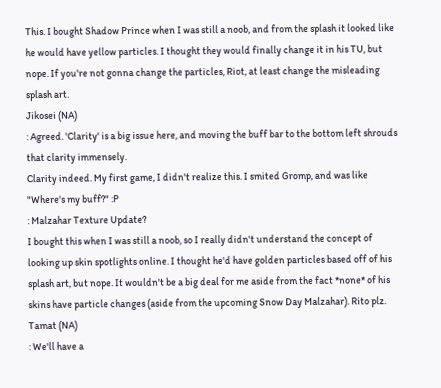This. I bought Shadow Prince when I was still a noob, and from the splash it looked like he would have yellow particles. I thought they would finally change it in his TU, but nope. If you're not gonna change the particles, Riot, at least change the misleading splash art.
Jikosei (NA)
: Agreed. 'Clarity' is a big issue here, and moving the buff bar to the bottom left shrouds that clarity immensely.
Clarity indeed. My first game, I didn't realize this. I smited Gromp, and was like "Where's my buff?" :P
: Malzahar Texture Update?
I bought this when I was still a noob, so I really didn't understand the concept of looking up skin spotlights online. I thought he'd have golden particles based off of his splash art, but nope. It wouldn't be a big deal for me aside from the fact *none* of his skins have particle changes (aside from the upcoming Snow Day Malzahar). Rito plz.
Tamat (NA)
: We'll have a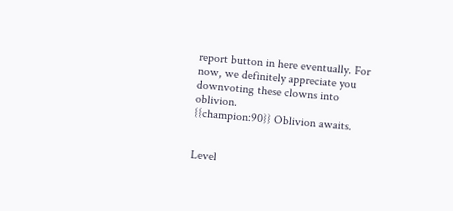report button in here eventually. For now, we definitely appreciate you downvoting these clowns into oblivion.
{{champion:90}} Oblivion awaits.


Level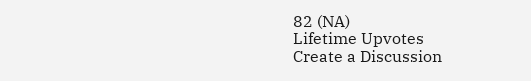82 (NA)
Lifetime Upvotes
Create a Discussion